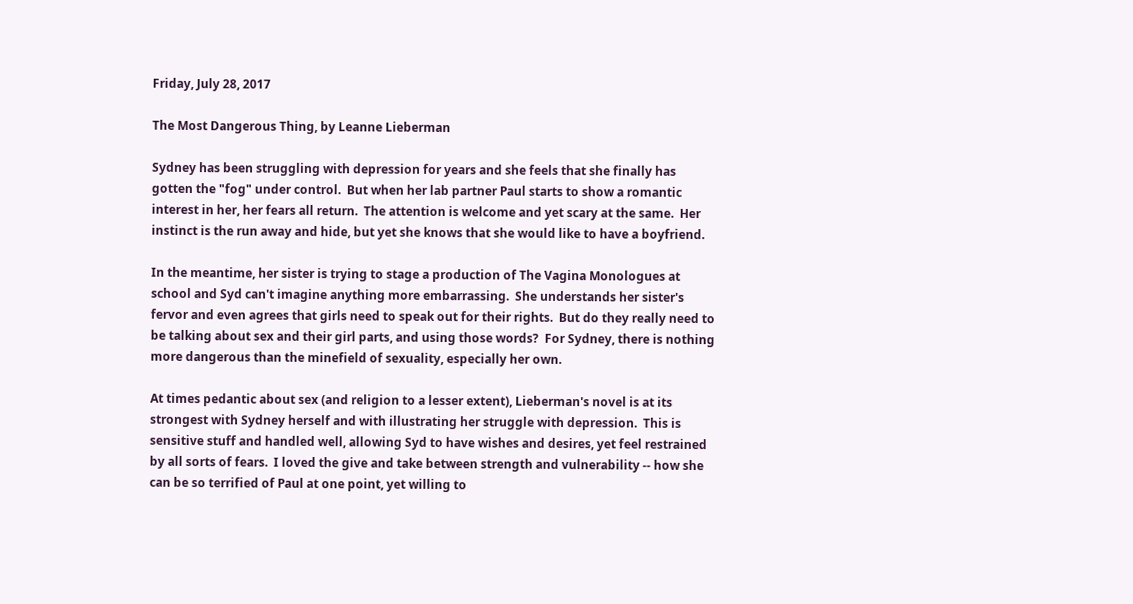Friday, July 28, 2017

The Most Dangerous Thing, by Leanne Lieberman

Sydney has been struggling with depression for years and she feels that she finally has gotten the "fog" under control.  But when her lab partner Paul starts to show a romantic interest in her, her fears all return.  The attention is welcome and yet scary at the same.  Her instinct is the run away and hide, but yet she knows that she would like to have a boyfriend.

In the meantime, her sister is trying to stage a production of The Vagina Monologues at school and Syd can't imagine anything more embarrassing.  She understands her sister's fervor and even agrees that girls need to speak out for their rights.  But do they really need to be talking about sex and their girl parts, and using those words?  For Sydney, there is nothing more dangerous than the minefield of sexuality, especially her own.

At times pedantic about sex (and religion to a lesser extent), Lieberman's novel is at its strongest with Sydney herself and with illustrating her struggle with depression.  This is sensitive stuff and handled well, allowing Syd to have wishes and desires, yet feel restrained by all sorts of fears.  I loved the give and take between strength and vulnerability -- how she can be so terrified of Paul at one point, yet willing to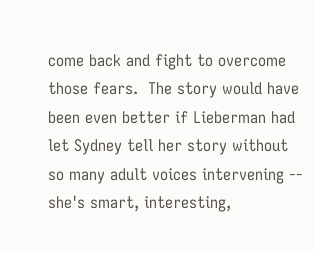come back and fight to overcome those fears.  The story would have been even better if Lieberman had let Sydney tell her story without so many adult voices intervening -- she's smart, interesting,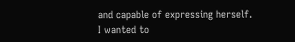and capable of expressing herself.  I wanted to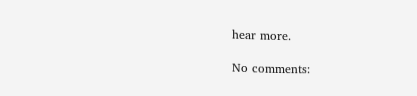hear more.

No comments: